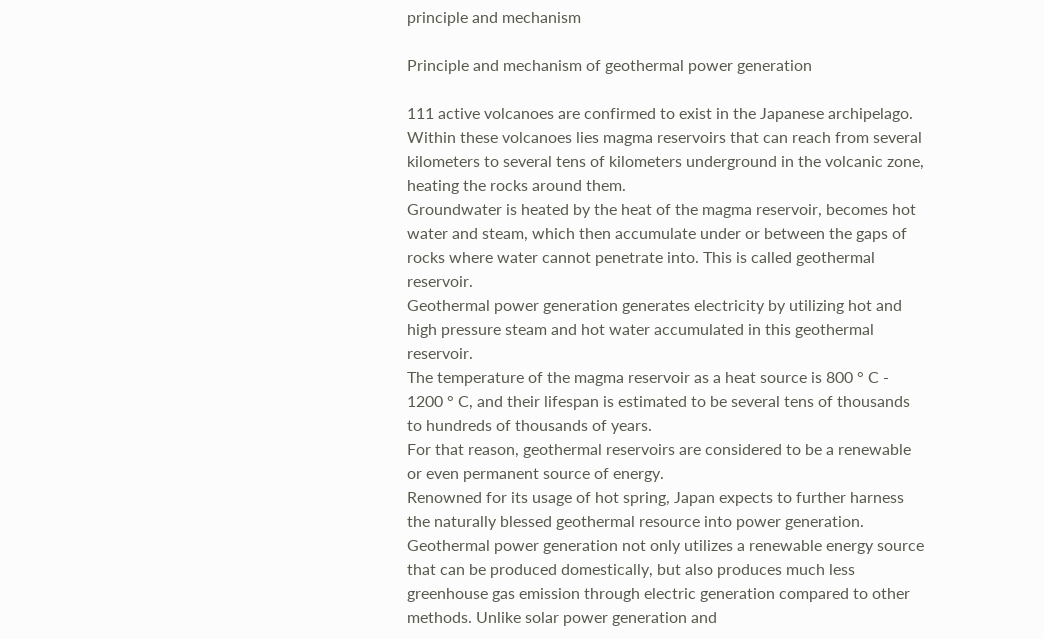principle and mechanism

Principle and mechanism of geothermal power generation

111 active volcanoes are confirmed to exist in the Japanese archipelago.
Within these volcanoes lies magma reservoirs that can reach from several kilometers to several tens of kilometers underground in the volcanic zone, heating the rocks around them.
Groundwater is heated by the heat of the magma reservoir, becomes hot water and steam, which then accumulate under or between the gaps of rocks where water cannot penetrate into. This is called geothermal reservoir.
Geothermal power generation generates electricity by utilizing hot and high pressure steam and hot water accumulated in this geothermal reservoir.
The temperature of the magma reservoir as a heat source is 800 ° C - 1200 ° C, and their lifespan is estimated to be several tens of thousands to hundreds of thousands of years.
For that reason, geothermal reservoirs are considered to be a renewable or even permanent source of energy.
Renowned for its usage of hot spring, Japan expects to further harness the naturally blessed geothermal resource into power generation.
Geothermal power generation not only utilizes a renewable energy source that can be produced domestically, but also produces much less greenhouse gas emission through electric generation compared to other methods. Unlike solar power generation and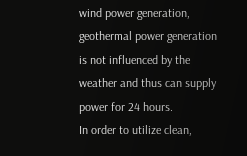wind power generation, geothermal power generation is not influenced by the weather and thus can supply power for 24 hours.
In order to utilize clean,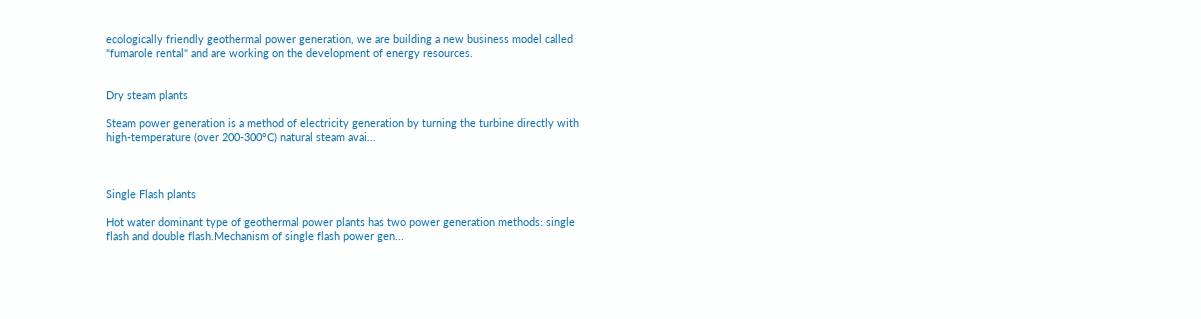ecologically friendly geothermal power generation, we are building a new business model called "fumarole rental" and are working on the development of energy resources.


Dry steam plants

Steam power generation is a method of electricity generation by turning the turbine directly with high-temperature (over 200-300°C) natural steam avai...



Single Flash plants

Hot water dominant type of geothermal power plants has two power generation methods: single flash and double flash.Mechanism of single flash power gen...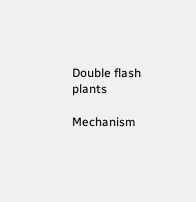Double flash plants

Mechanism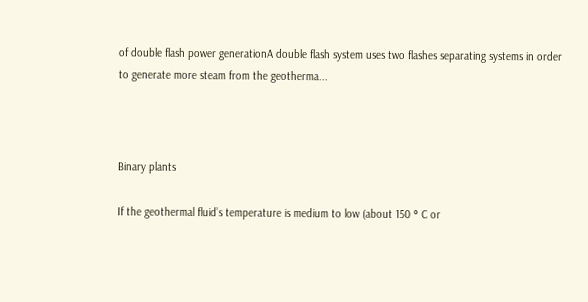of double flash power generationA double flash system uses two flashes separating systems in order to generate more steam from the geotherma...



Binary plants

If the geothermal fluid’s temperature is medium to low (about 150 ° C or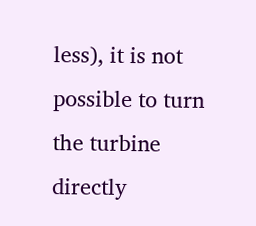less), it is not possible to turn the turbine directly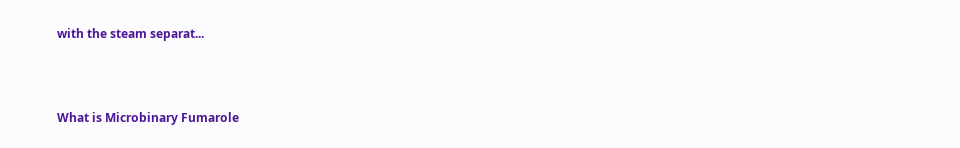with the steam separat...



What is Microbinary Fumarole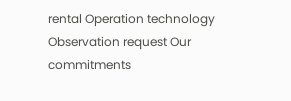rental Operation technology Observation request Our commitments